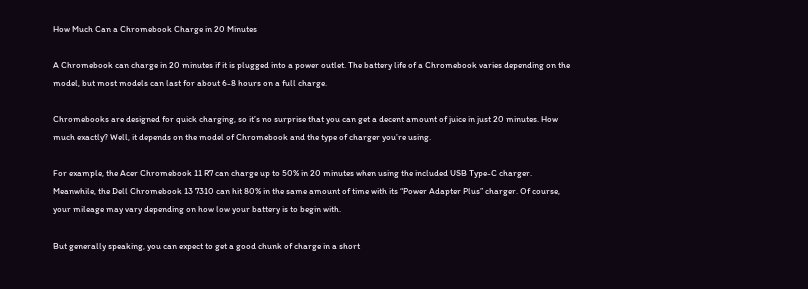How Much Can a Chromebook Charge in 20 Minutes

A Chromebook can charge in 20 minutes if it is plugged into a power outlet. The battery life of a Chromebook varies depending on the model, but most models can last for about 6-8 hours on a full charge.

Chromebooks are designed for quick charging, so it’s no surprise that you can get a decent amount of juice in just 20 minutes. How much exactly? Well, it depends on the model of Chromebook and the type of charger you’re using.

For example, the Acer Chromebook 11 R7 can charge up to 50% in 20 minutes when using the included USB Type-C charger. Meanwhile, the Dell Chromebook 13 7310 can hit 80% in the same amount of time with its “Power Adapter Plus” charger. Of course, your mileage may vary depending on how low your battery is to begin with.

But generally speaking, you can expect to get a good chunk of charge in a short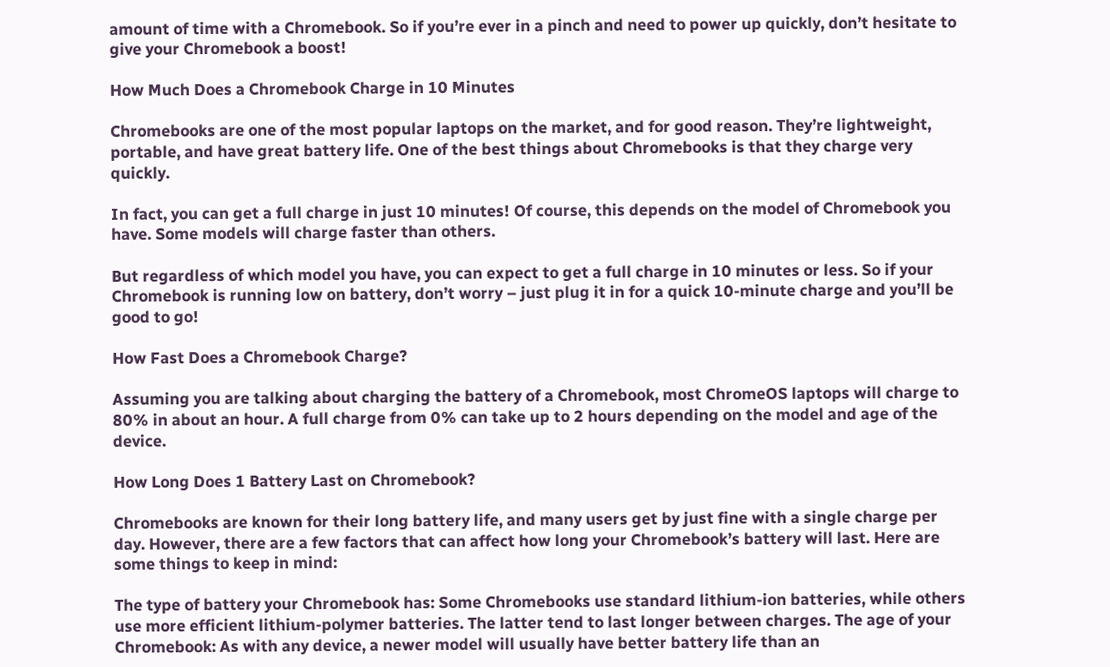amount of time with a Chromebook. So if you’re ever in a pinch and need to power up quickly, don’t hesitate to give your Chromebook a boost!

How Much Does a Chromebook Charge in 10 Minutes

Chromebooks are one of the most popular laptops on the market, and for good reason. They’re lightweight, portable, and have great battery life. One of the best things about Chromebooks is that they charge very quickly.

In fact, you can get a full charge in just 10 minutes! Of course, this depends on the model of Chromebook you have. Some models will charge faster than others.

But regardless of which model you have, you can expect to get a full charge in 10 minutes or less. So if your Chromebook is running low on battery, don’t worry – just plug it in for a quick 10-minute charge and you’ll be good to go!

How Fast Does a Chromebook Charge?

Assuming you are talking about charging the battery of a Chromebook, most ChromeOS laptops will charge to 80% in about an hour. A full charge from 0% can take up to 2 hours depending on the model and age of the device.

How Long Does 1 Battery Last on Chromebook?

Chromebooks are known for their long battery life, and many users get by just fine with a single charge per day. However, there are a few factors that can affect how long your Chromebook’s battery will last. Here are some things to keep in mind:

The type of battery your Chromebook has: Some Chromebooks use standard lithium-ion batteries, while others use more efficient lithium-polymer batteries. The latter tend to last longer between charges. The age of your Chromebook: As with any device, a newer model will usually have better battery life than an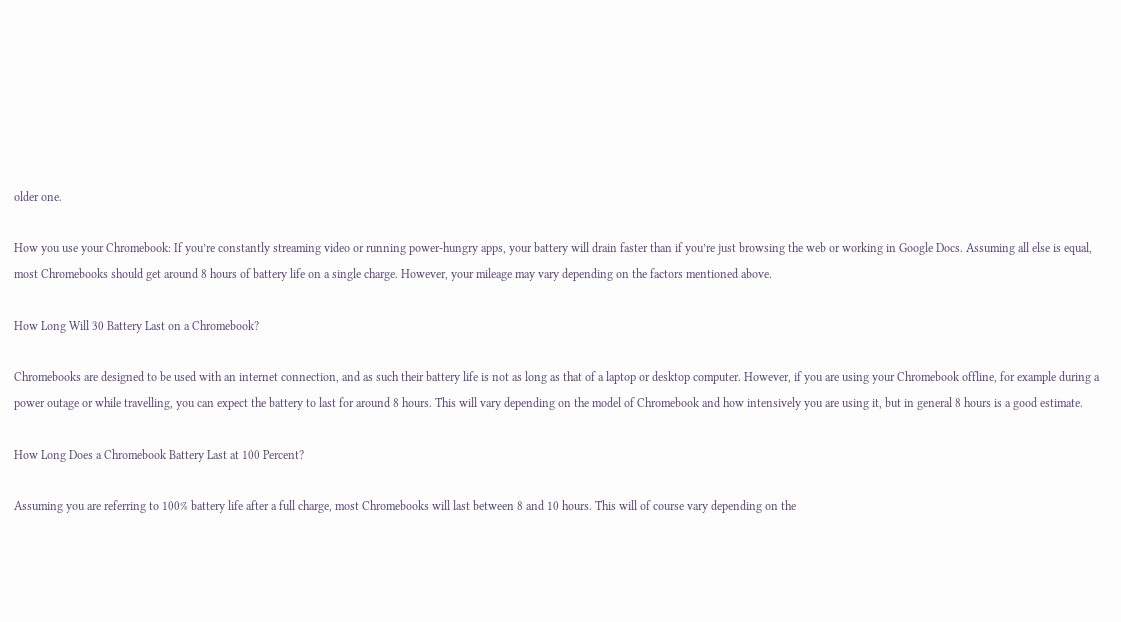older one.

How you use your Chromebook: If you’re constantly streaming video or running power-hungry apps, your battery will drain faster than if you’re just browsing the web or working in Google Docs. Assuming all else is equal, most Chromebooks should get around 8 hours of battery life on a single charge. However, your mileage may vary depending on the factors mentioned above.

How Long Will 30 Battery Last on a Chromebook?

Chromebooks are designed to be used with an internet connection, and as such their battery life is not as long as that of a laptop or desktop computer. However, if you are using your Chromebook offline, for example during a power outage or while travelling, you can expect the battery to last for around 8 hours. This will vary depending on the model of Chromebook and how intensively you are using it, but in general 8 hours is a good estimate.

How Long Does a Chromebook Battery Last at 100 Percent?

Assuming you are referring to 100% battery life after a full charge, most Chromebooks will last between 8 and 10 hours. This will of course vary depending on the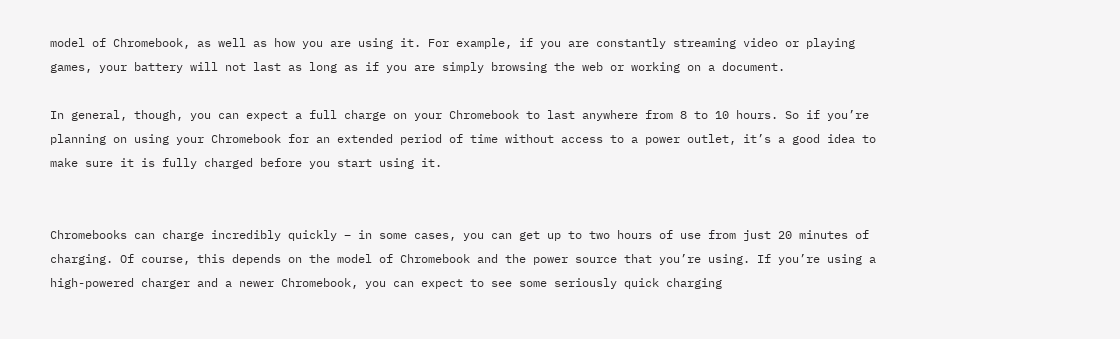model of Chromebook, as well as how you are using it. For example, if you are constantly streaming video or playing games, your battery will not last as long as if you are simply browsing the web or working on a document.

In general, though, you can expect a full charge on your Chromebook to last anywhere from 8 to 10 hours. So if you’re planning on using your Chromebook for an extended period of time without access to a power outlet, it’s a good idea to make sure it is fully charged before you start using it.


Chromebooks can charge incredibly quickly – in some cases, you can get up to two hours of use from just 20 minutes of charging. Of course, this depends on the model of Chromebook and the power source that you’re using. If you’re using a high-powered charger and a newer Chromebook, you can expect to see some seriously quick charging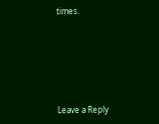times.






Leave a Reply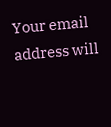Your email address will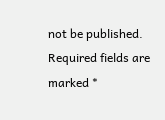not be published. Required fields are marked *